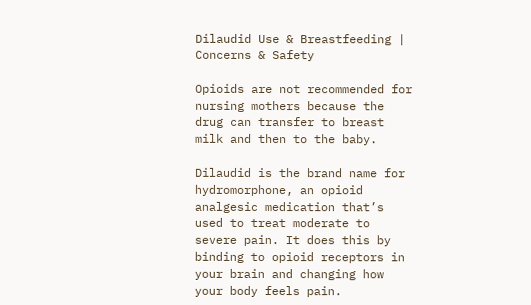Dilaudid Use & Breastfeeding | Concerns & Safety

Opioids are not recommended for nursing mothers because the drug can transfer to breast milk and then to the baby.

Dilaudid is the brand name for hydromorphone, an opioid analgesic medication that’s used to treat moderate to severe pain. It does this by binding to opioid receptors in your brain and changing how your body feels pain.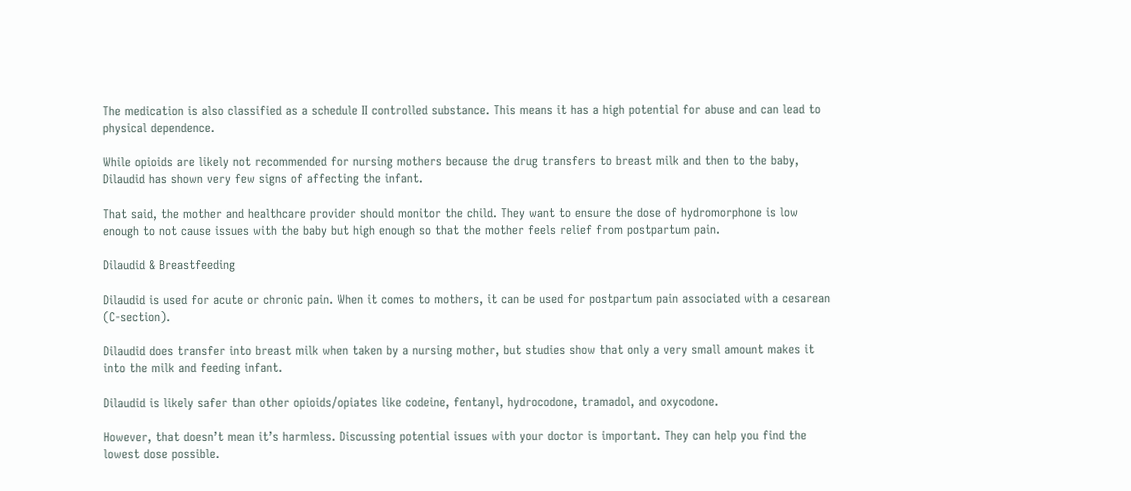The medication is also classified as a schedule II controlled substance. This means it has a high potential for abuse and can lead to physical dependence.

While opioids are likely not recommended for nursing mothers because the drug transfers to breast milk and then to the baby, Dilaudid has shown very few signs of affecting the infant.

That said, the mother and healthcare provider should monitor the child. They want to ensure the dose of hydromorphone is low enough to not cause issues with the baby but high enough so that the mother feels relief from postpartum pain.

Dilaudid & Breastfeeding

Dilaudid is used for acute or chronic pain. When it comes to mothers, it can be used for postpartum pain associated with a cesarean (C-section).

Dilaudid does transfer into breast milk when taken by a nursing mother, but studies show that only a very small amount makes it into the milk and feeding infant.

Dilaudid is likely safer than other opioids/opiates like codeine, fentanyl, hydrocodone, tramadol, and oxycodone.

However, that doesn’t mean it’s harmless. Discussing potential issues with your doctor is important. They can help you find the lowest dose possible.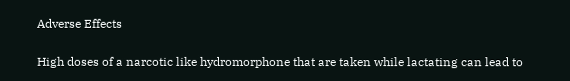Adverse Effects

High doses of a narcotic like hydromorphone that are taken while lactating can lead to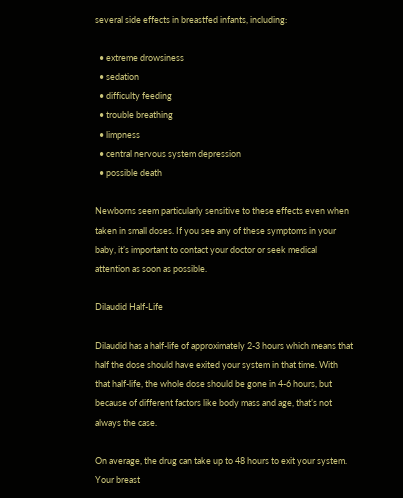several side effects in breastfed infants, including:

  • extreme drowsiness
  • sedation
  • difficulty feeding
  • trouble breathing
  • limpness
  • central nervous system depression
  • possible death

Newborns seem particularly sensitive to these effects even when taken in small doses. If you see any of these symptoms in your baby, it’s important to contact your doctor or seek medical attention as soon as possible.

Dilaudid Half-Life

Dilaudid has a half-life of approximately 2-3 hours which means that half the dose should have exited your system in that time. With that half-life, the whole dose should be gone in 4-6 hours, but because of different factors like body mass and age, that’s not always the case.

On average, the drug can take up to 48 hours to exit your system. Your breast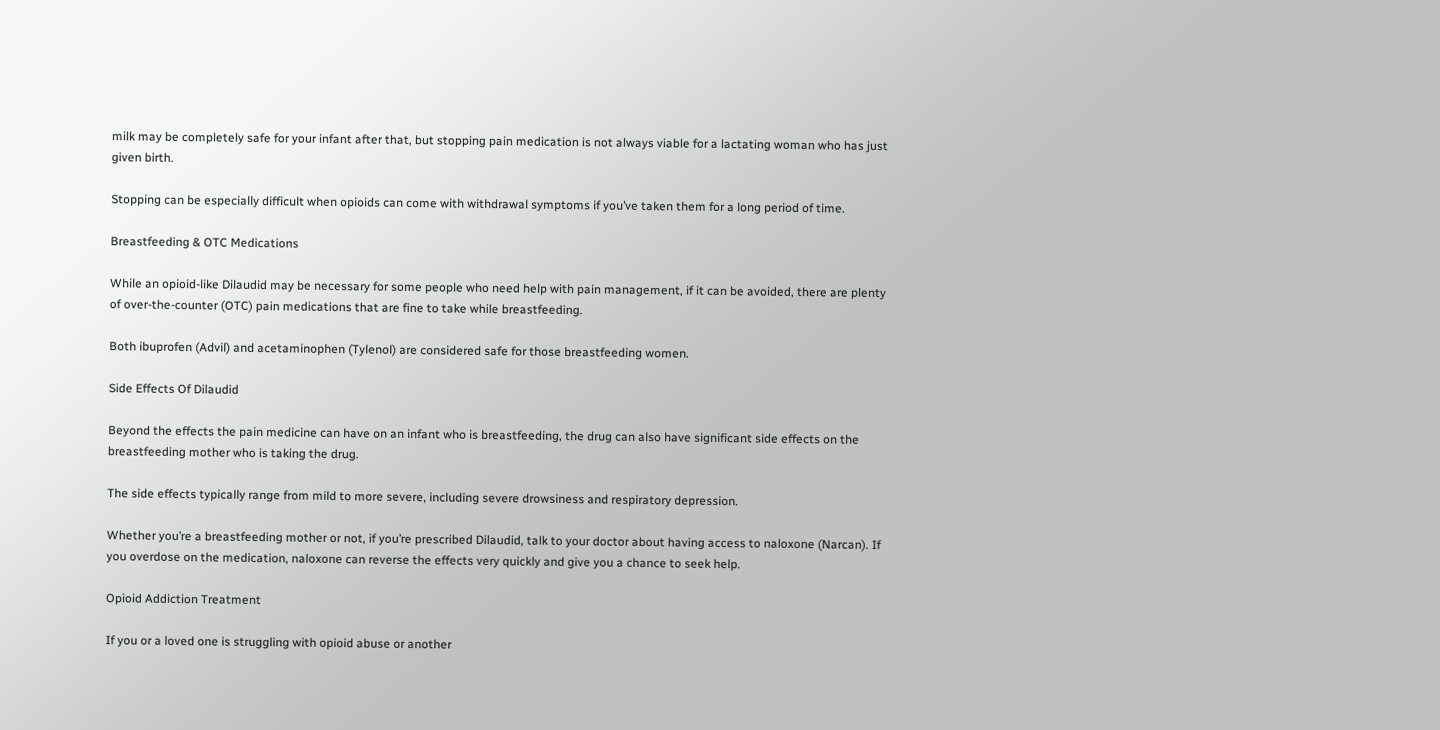milk may be completely safe for your infant after that, but stopping pain medication is not always viable for a lactating woman who has just given birth.

Stopping can be especially difficult when opioids can come with withdrawal symptoms if you’ve taken them for a long period of time.

Breastfeeding & OTC Medications

While an opioid-like Dilaudid may be necessary for some people who need help with pain management, if it can be avoided, there are plenty of over-the-counter (OTC) pain medications that are fine to take while breastfeeding.

Both ibuprofen (Advil) and acetaminophen (Tylenol) are considered safe for those breastfeeding women.

Side Effects Of Dilaudid

Beyond the effects the pain medicine can have on an infant who is breastfeeding, the drug can also have significant side effects on the breastfeeding mother who is taking the drug.

The side effects typically range from mild to more severe, including severe drowsiness and respiratory depression.

Whether you’re a breastfeeding mother or not, if you’re prescribed Dilaudid, talk to your doctor about having access to naloxone (Narcan). If you overdose on the medication, naloxone can reverse the effects very quickly and give you a chance to seek help.

Opioid Addiction Treatment

If you or a loved one is struggling with opioid abuse or another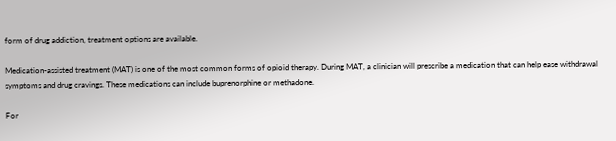form of drug addiction, treatment options are available.

Medication-assisted treatment (MAT) is one of the most common forms of opioid therapy. During MAT, a clinician will prescribe a medication that can help ease withdrawal symptoms and drug cravings. These medications can include buprenorphine or methadone.

For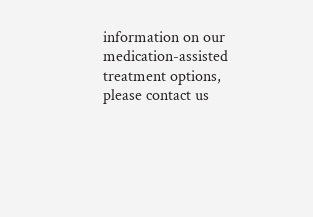information on our medication-assisted treatment options, please contact us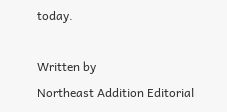today.

Written by
Northeast Addition Editorial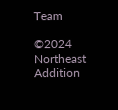Team

©2024 Northeast Addition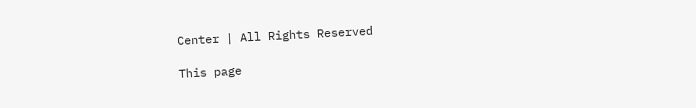Center | All Rights Reserved

This page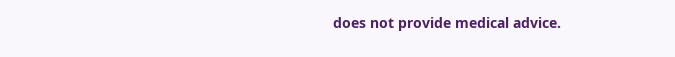does not provide medical advice.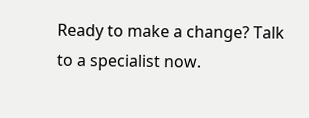Ready to make a change? Talk to a specialist now.